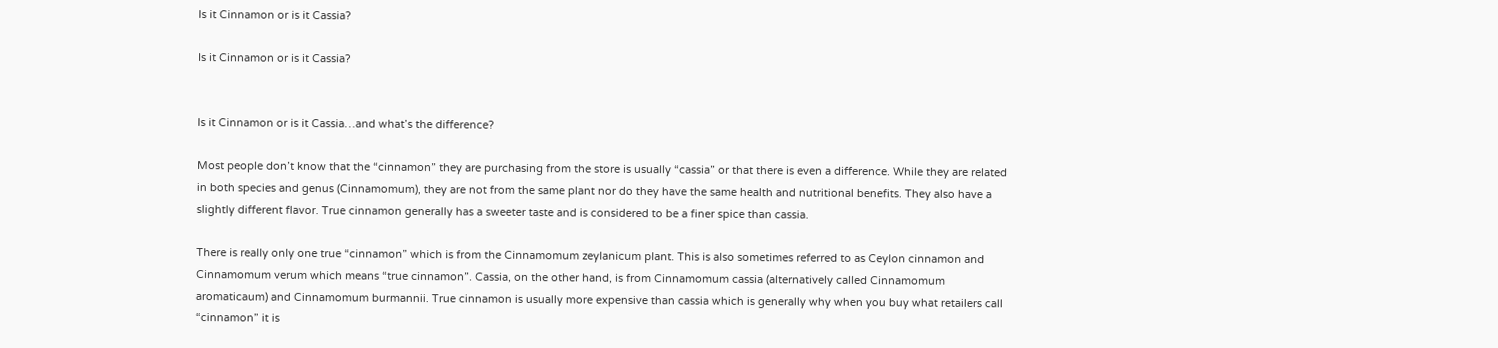Is it Cinnamon or is it Cassia?

Is it Cinnamon or is it Cassia?


Is it Cinnamon or is it Cassia…and what’s the difference?

Most people don’t know that the “cinnamon” they are purchasing from the store is usually “cassia” or that there is even a difference. While they are related in both species and genus (Cinnamomum), they are not from the same plant nor do they have the same health and nutritional benefits. They also have a slightly different flavor. True cinnamon generally has a sweeter taste and is considered to be a finer spice than cassia.

There is really only one true “cinnamon” which is from the Cinnamomum zeylanicum plant. This is also sometimes referred to as Ceylon cinnamon and Cinnamomum verum which means “true cinnamon”. Cassia, on the other hand, is from Cinnamomum cassia (alternatively called Cinnamomum aromaticaum) and Cinnamomum burmannii. True cinnamon is usually more expensive than cassia which is generally why when you buy what retailers call “cinnamon” it is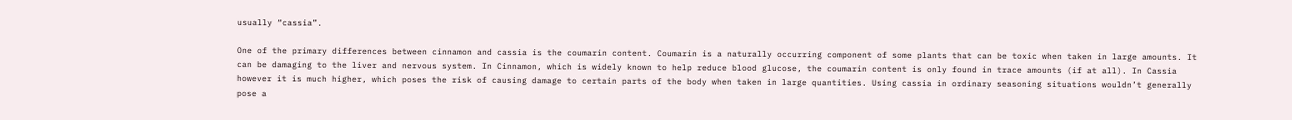usually “cassia”.

One of the primary differences between cinnamon and cassia is the coumarin content. Coumarin is a naturally occurring component of some plants that can be toxic when taken in large amounts. It can be damaging to the liver and nervous system. In Cinnamon, which is widely known to help reduce blood glucose, the coumarin content is only found in trace amounts (if at all). In Cassia however it is much higher, which poses the risk of causing damage to certain parts of the body when taken in large quantities. Using cassia in ordinary seasoning situations wouldn’t generally pose a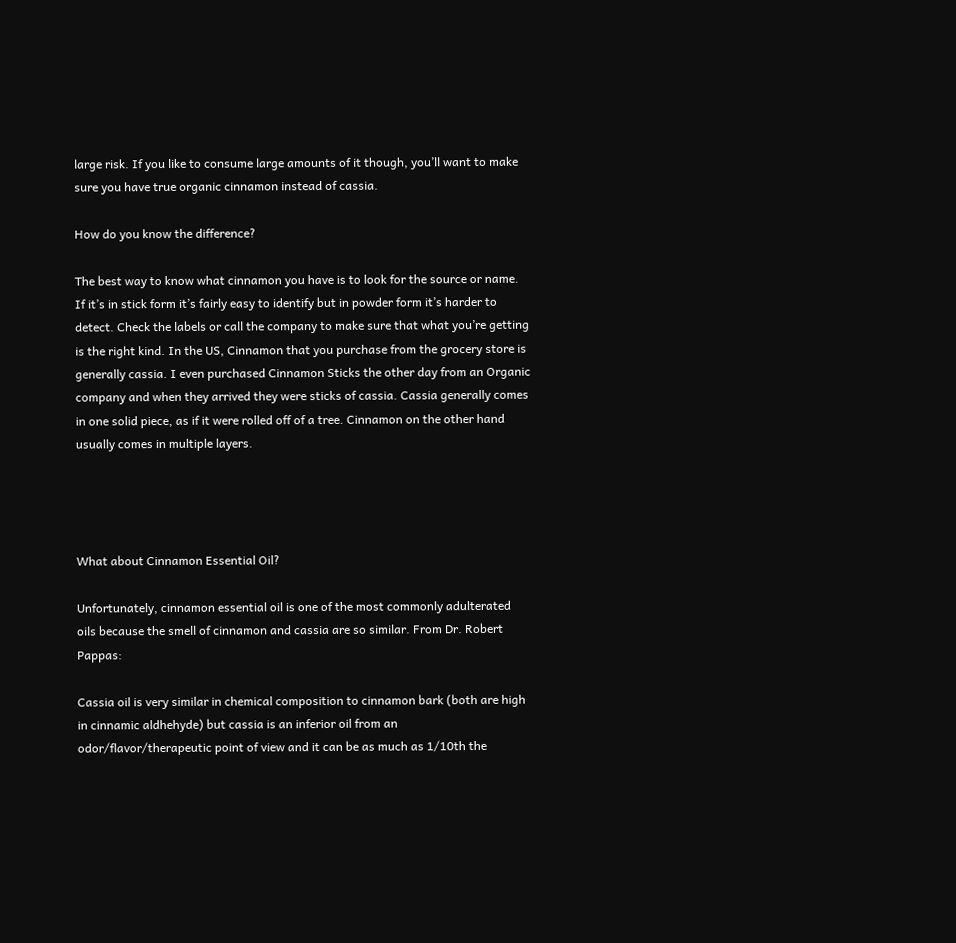large risk. If you like to consume large amounts of it though, you’ll want to make sure you have true organic cinnamon instead of cassia.

How do you know the difference?

The best way to know what cinnamon you have is to look for the source or name. If it’s in stick form it’s fairly easy to identify but in powder form it’s harder to detect. Check the labels or call the company to make sure that what you’re getting is the right kind. In the US, Cinnamon that you purchase from the grocery store is generally cassia. I even purchased Cinnamon Sticks the other day from an Organic company and when they arrived they were sticks of cassia. Cassia generally comes in one solid piece, as if it were rolled off of a tree. Cinnamon on the other hand usually comes in multiple layers.




What about Cinnamon Essential Oil?

Unfortunately, cinnamon essential oil is one of the most commonly adulterated oils because the smell of cinnamon and cassia are so similar. From Dr. Robert Pappas:

Cassia oil is very similar in chemical composition to cinnamon bark (both are high in cinnamic aldhehyde) but cassia is an inferior oil from an odor/flavor/therapeutic point of view and it can be as much as 1/10th the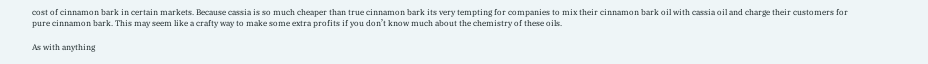cost of cinnamon bark in certain markets. Because cassia is so much cheaper than true cinnamon bark its very tempting for companies to mix their cinnamon bark oil with cassia oil and charge their customers for pure cinnamon bark. This may seem like a crafty way to make some extra profits if you don’t know much about the chemistry of these oils.

As with anything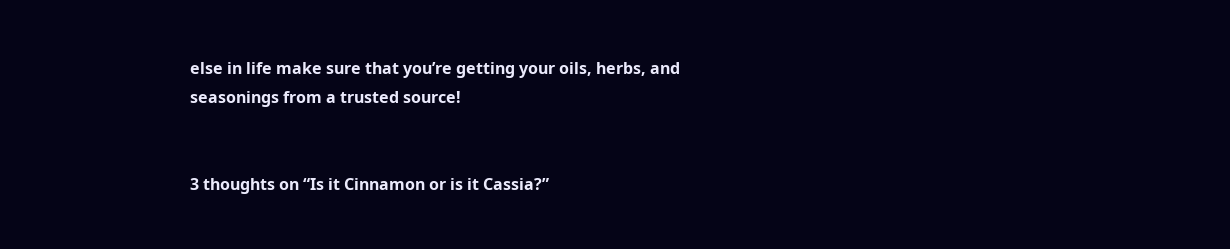else in life make sure that you’re getting your oils, herbs, and seasonings from a trusted source!


3 thoughts on “Is it Cinnamon or is it Cassia?”